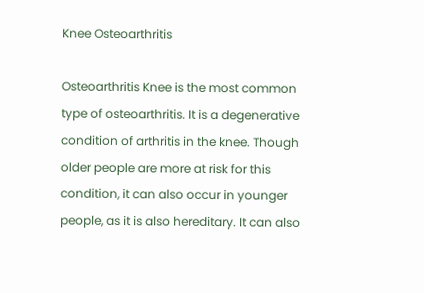Knee Osteoarthritis

Osteoarthritis Knee is the most common type of osteoarthritis. It is a degenerative condition of arthritis in the knee. Though older people are more at risk for this condition, it can also occur in younger people, as it is also hereditary. It can also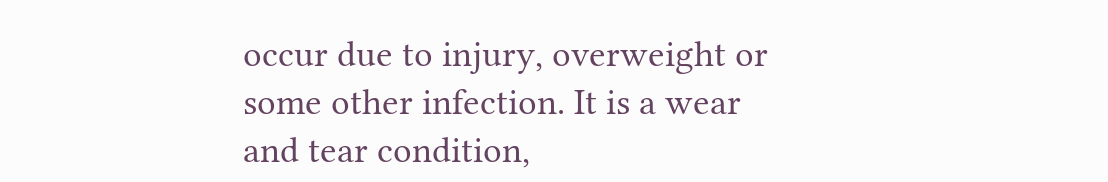occur due to injury, overweight or some other infection. It is a wear and tear condition,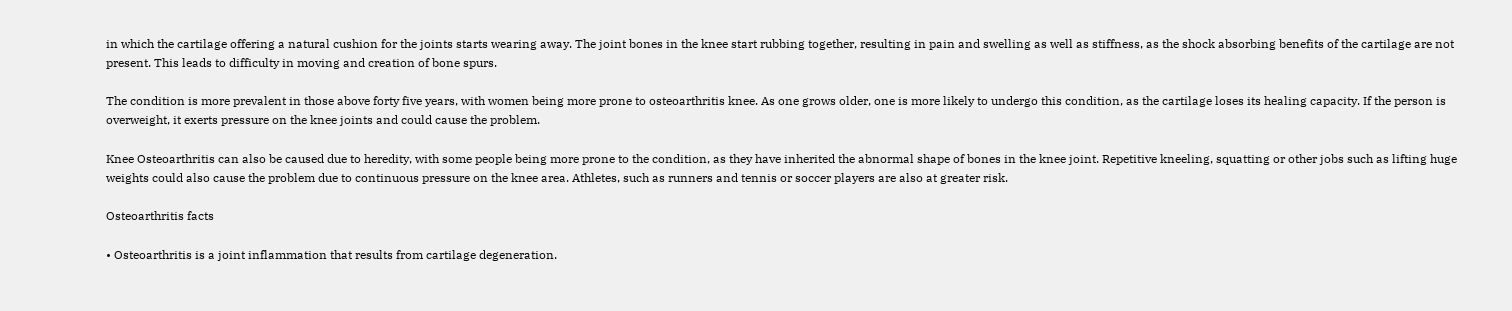in which the cartilage offering a natural cushion for the joints starts wearing away. The joint bones in the knee start rubbing together, resulting in pain and swelling as well as stiffness, as the shock absorbing benefits of the cartilage are not present. This leads to difficulty in moving and creation of bone spurs.

The condition is more prevalent in those above forty five years, with women being more prone to osteoarthritis knee. As one grows older, one is more likely to undergo this condition, as the cartilage loses its healing capacity. If the person is overweight, it exerts pressure on the knee joints and could cause the problem.

Knee Osteoarthritis can also be caused due to heredity, with some people being more prone to the condition, as they have inherited the abnormal shape of bones in the knee joint. Repetitive kneeling, squatting or other jobs such as lifting huge weights could also cause the problem due to continuous pressure on the knee area. Athletes, such as runners and tennis or soccer players are also at greater risk.

Osteoarthritis facts

• Osteoarthritis is a joint inflammation that results from cartilage degeneration.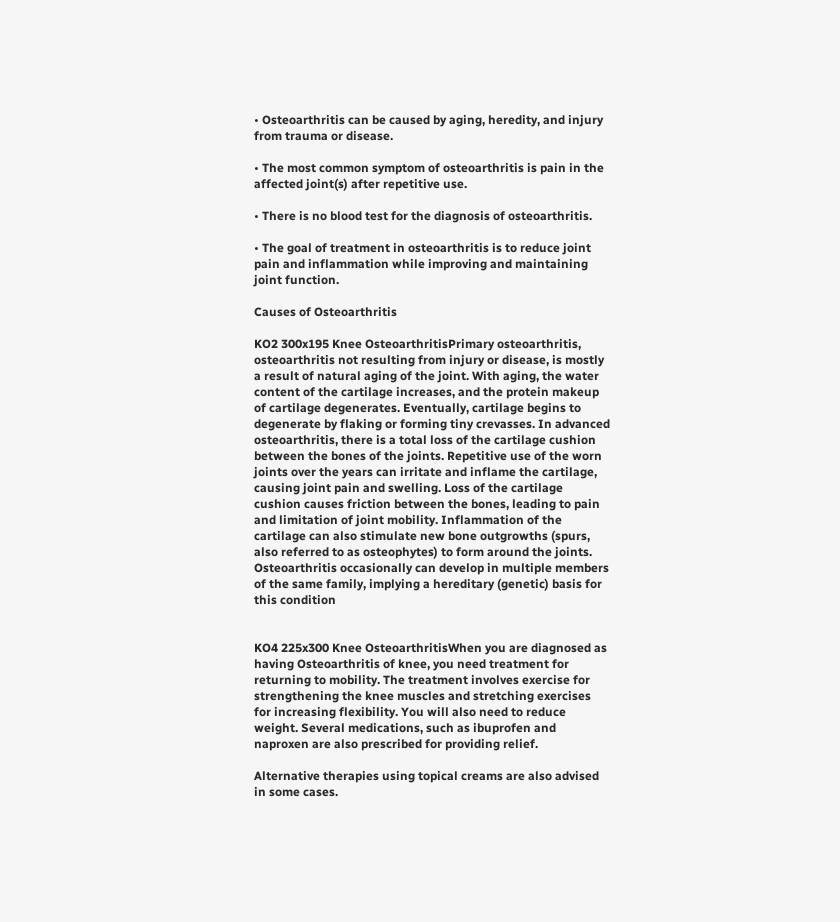• Osteoarthritis can be caused by aging, heredity, and injury from trauma or disease.

• The most common symptom of osteoarthritis is pain in the affected joint(s) after repetitive use.

• There is no blood test for the diagnosis of osteoarthritis.

• The goal of treatment in osteoarthritis is to reduce joint pain and inflammation while improving and maintaining joint function.

Causes of Osteoarthritis

KO2 300x195 Knee OsteoarthritisPrimary osteoarthritis, osteoarthritis not resulting from injury or disease, is mostly a result of natural aging of the joint. With aging, the water content of the cartilage increases, and the protein makeup of cartilage degenerates. Eventually, cartilage begins to degenerate by flaking or forming tiny crevasses. In advanced osteoarthritis, there is a total loss of the cartilage cushion between the bones of the joints. Repetitive use of the worn joints over the years can irritate and inflame the cartilage, causing joint pain and swelling. Loss of the cartilage cushion causes friction between the bones, leading to pain and limitation of joint mobility. Inflammation of the cartilage can also stimulate new bone outgrowths (spurs, also referred to as osteophytes) to form around the joints. Osteoarthritis occasionally can develop in multiple members of the same family, implying a hereditary (genetic) basis for this condition


KO4 225x300 Knee OsteoarthritisWhen you are diagnosed as having Osteoarthritis of knee, you need treatment for returning to mobility. The treatment involves exercise for strengthening the knee muscles and stretching exercises for increasing flexibility. You will also need to reduce weight. Several medications, such as ibuprofen and naproxen are also prescribed for providing relief.

Alternative therapies using topical creams are also advised in some cases.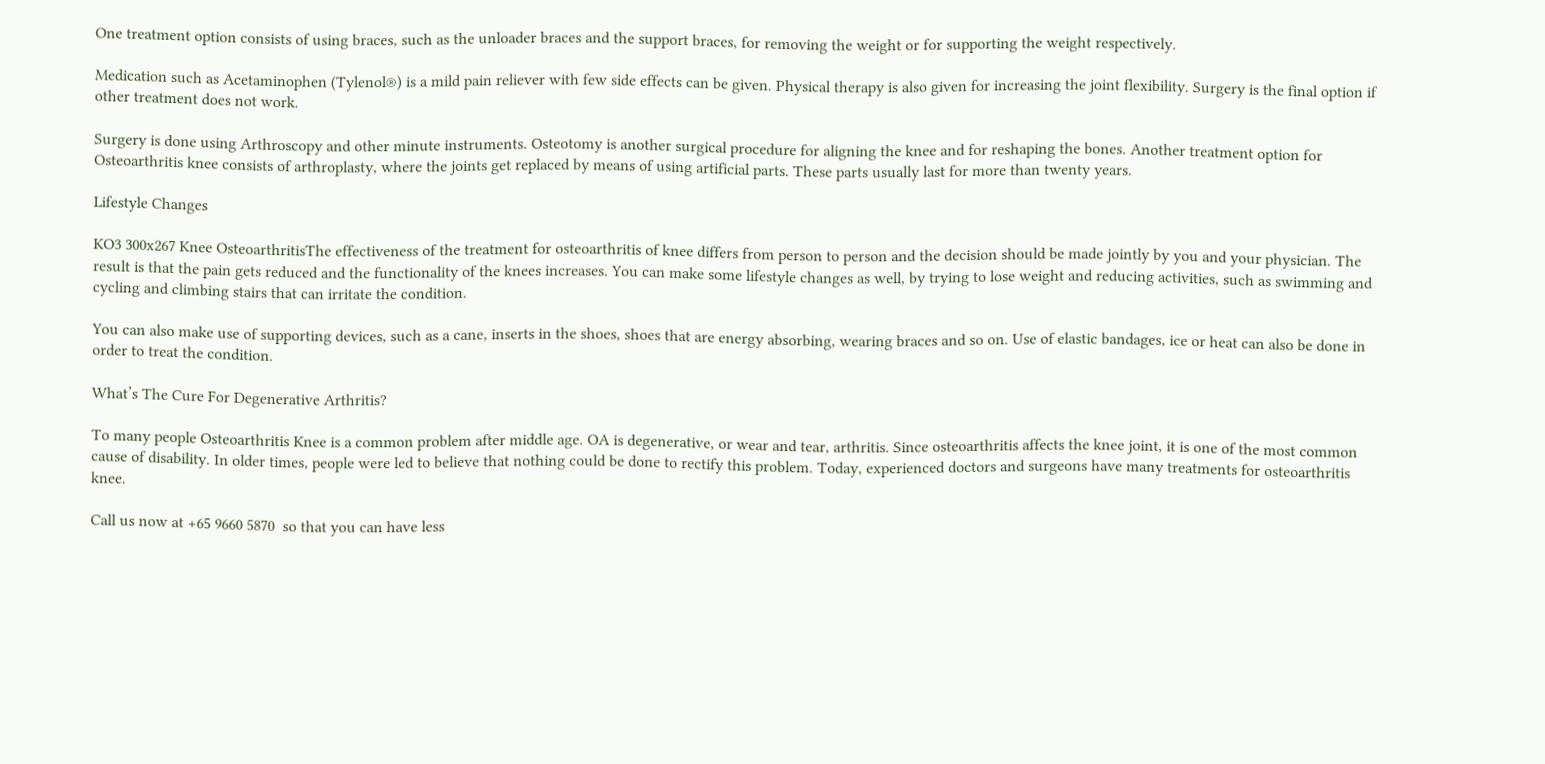One treatment option consists of using braces, such as the unloader braces and the support braces, for removing the weight or for supporting the weight respectively.

Medication such as Acetaminophen (Tylenol®) is a mild pain reliever with few side effects can be given. Physical therapy is also given for increasing the joint flexibility. Surgery is the final option if other treatment does not work.

Surgery is done using Arthroscopy and other minute instruments. Osteotomy is another surgical procedure for aligning the knee and for reshaping the bones. Another treatment option for Osteoarthritis knee consists of arthroplasty, where the joints get replaced by means of using artificial parts. These parts usually last for more than twenty years.

Lifestyle Changes

KO3 300x267 Knee OsteoarthritisThe effectiveness of the treatment for osteoarthritis of knee differs from person to person and the decision should be made jointly by you and your physician. The result is that the pain gets reduced and the functionality of the knees increases. You can make some lifestyle changes as well, by trying to lose weight and reducing activities, such as swimming and cycling and climbing stairs that can irritate the condition.

You can also make use of supporting devices, such as a cane, inserts in the shoes, shoes that are energy absorbing, wearing braces and so on. Use of elastic bandages, ice or heat can also be done in order to treat the condition.

What’s The Cure For Degenerative Arthritis?

To many people Osteoarthritis Knee is a common problem after middle age. OA is degenerative, or wear and tear, arthritis. Since osteoarthritis affects the knee joint, it is one of the most common cause of disability. In older times, people were led to believe that nothing could be done to rectify this problem. Today, experienced doctors and surgeons have many treatments for osteoarthritis knee.

Call us now at +65 9660 5870  so that you can have less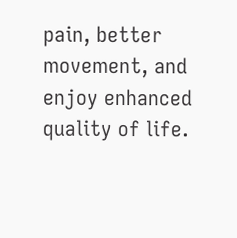pain, better movement, and enjoy enhanced quality of life.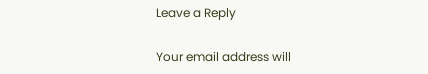Leave a Reply

Your email address will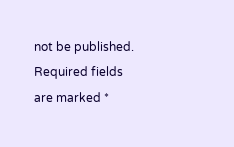not be published. Required fields are marked *